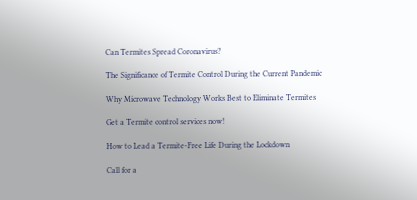Can Termites Spread Coronavirus?

The Significance of Termite Control During the Current Pandemic

Why Microwave Technology Works Best to Eliminate Termites

Get a Termite control services now!

How to Lead a Termite-Free Life During the Lockdown

Call for a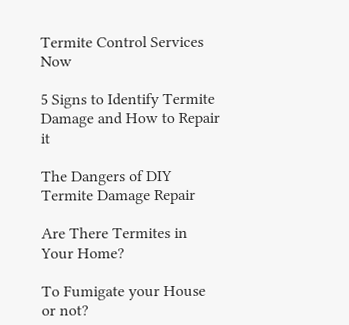Termite Control Services Now

5 Signs to Identify Termite Damage and How to Repair it

The Dangers of DIY Termite Damage Repair

Are There Termites in Your Home?

To Fumigate your House or not?